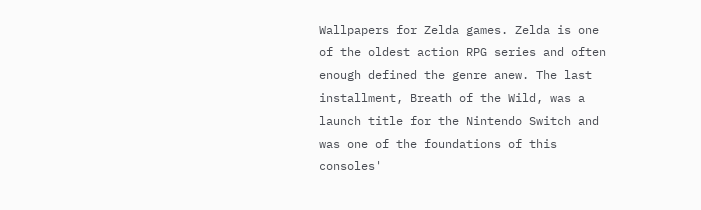Wallpapers for Zelda games. Zelda is one of the oldest action RPG series and often enough defined the genre anew. The last installment, Breath of the Wild, was a launch title for the Nintendo Switch and was one of the foundations of this consoles'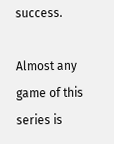success.

Almost any game of this series is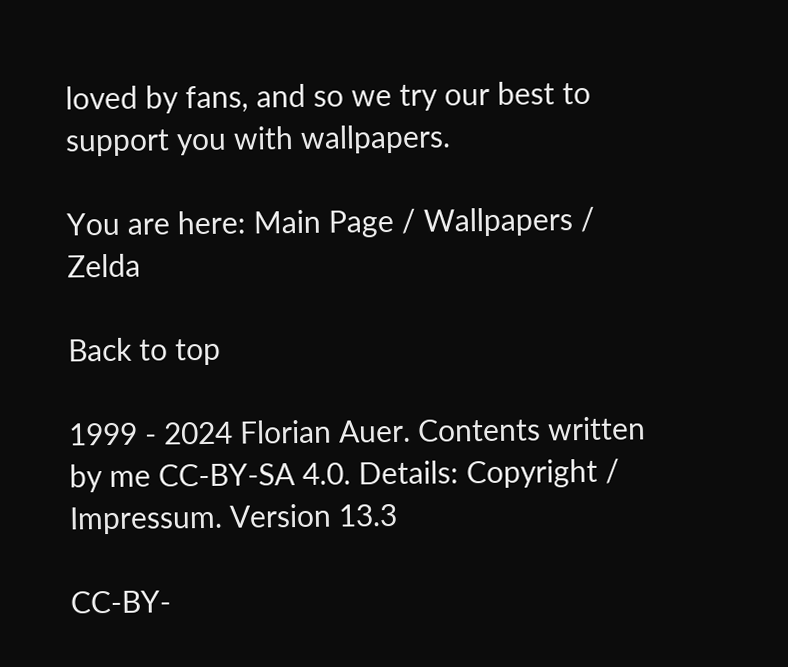loved by fans, and so we try our best to support you with wallpapers.

You are here: Main Page / Wallpapers / Zelda

Back to top

1999 - 2024 Florian Auer. Contents written by me CC-BY-SA 4.0. Details: Copyright / Impressum. Version 13.3

CC-BY-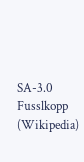SA-3.0 Fusslkopp (Wikipedia)